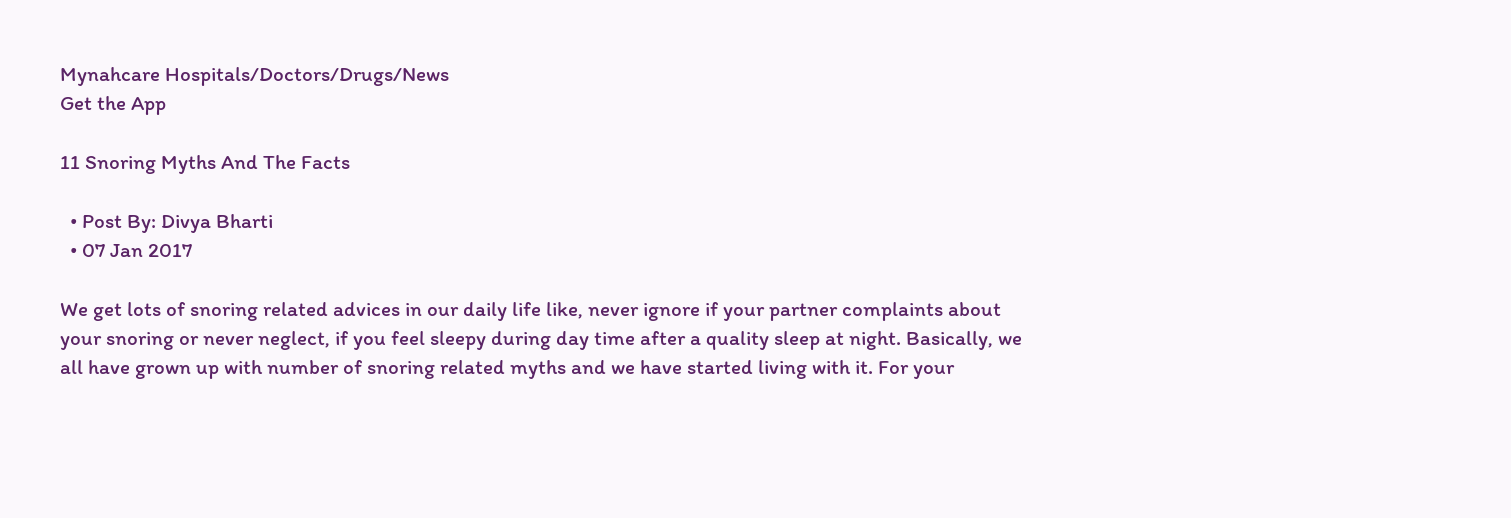Mynahcare Hospitals/Doctors/Drugs/News
Get the App

11 Snoring Myths And The Facts

  • Post By: Divya Bharti
  • 07 Jan 2017

We get lots of snoring related advices in our daily life like, never ignore if your partner complaints about your snoring or never neglect, if you feel sleepy during day time after a quality sleep at night. Basically, we all have grown up with number of snoring related myths and we have started living with it. For your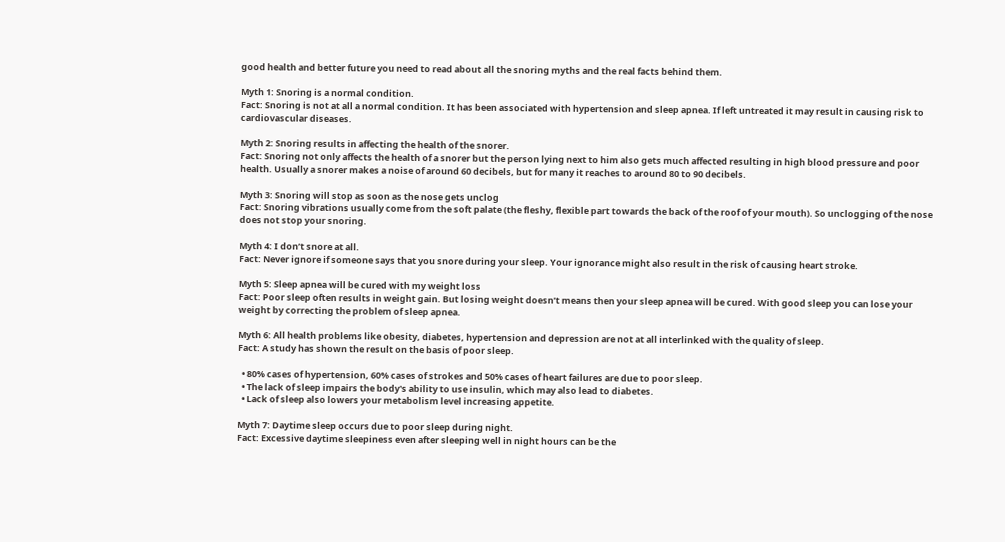good health and better future you need to read about all the snoring myths and the real facts behind them.

Myth 1: Snoring is a normal condition.
Fact: Snoring is not at all a normal condition. It has been associated with hypertension and sleep apnea. If left untreated it may result in causing risk to cardiovascular diseases.

Myth 2: Snoring results in affecting the health of the snorer.
Fact: Snoring not only affects the health of a snorer but the person lying next to him also gets much affected resulting in high blood pressure and poor health. Usually a snorer makes a noise of around 60 decibels, but for many it reaches to around 80 to 90 decibels.

Myth 3: Snoring will stop as soon as the nose gets unclog
Fact: Snoring vibrations usually come from the soft palate (the fleshy, flexible part towards the back of the roof of your mouth). So unclogging of the nose does not stop your snoring.

Myth 4: I don’t snore at all.
Fact: Never ignore if someone says that you snore during your sleep. Your ignorance might also result in the risk of causing heart stroke.

Myth 5: Sleep apnea will be cured with my weight loss
Fact: Poor sleep often results in weight gain. But losing weight doesn’t means then your sleep apnea will be cured. With good sleep you can lose your weight by correcting the problem of sleep apnea.

Myth 6: All health problems like obesity, diabetes, hypertension and depression are not at all interlinked with the quality of sleep.
Fact: A study has shown the result on the basis of poor sleep.

  • 80% cases of hypertension, 60% cases of strokes and 50% cases of heart failures are due to poor sleep.
  • The lack of sleep impairs the body's ability to use insulin, which may also lead to diabetes.
  • Lack of sleep also lowers your metabolism level increasing appetite.

Myth 7: Daytime sleep occurs due to poor sleep during night.
Fact: Excessive daytime sleepiness even after sleeping well in night hours can be the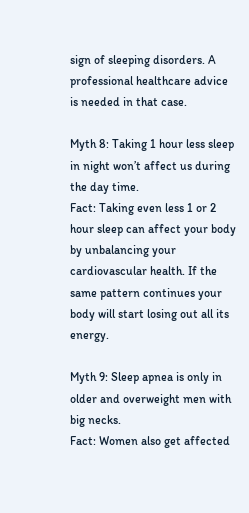sign of sleeping disorders. A professional healthcare advice is needed in that case.

Myth 8: Taking 1 hour less sleep in night won’t affect us during the day time.
Fact: Taking even less 1 or 2 hour sleep can affect your body by unbalancing your cardiovascular health. If the same pattern continues your body will start losing out all its energy.

Myth 9: Sleep apnea is only in older and overweight men with big necks.
Fact: Women also get affected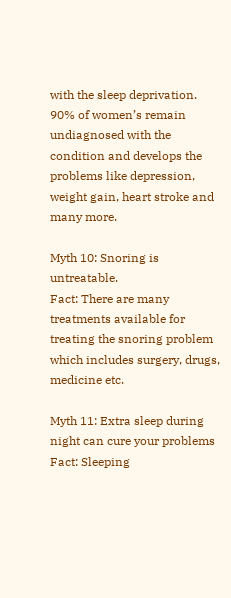with the sleep deprivation. 90% of women’s remain undiagnosed with the condition and develops the problems like depression, weight gain, heart stroke and many more.

Myth 10: Snoring is untreatable.
Fact: There are many treatments available for treating the snoring problem which includes surgery, drugs, medicine etc.

Myth 11: Extra sleep during night can cure your problems
Fact: Sleeping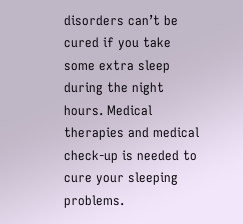disorders can’t be cured if you take some extra sleep during the night hours. Medical therapies and medical check-up is needed to cure your sleeping problems.